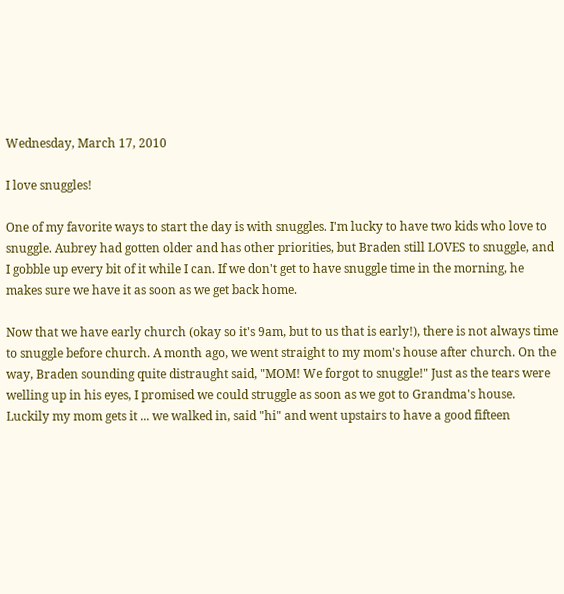Wednesday, March 17, 2010

I love snuggles!

One of my favorite ways to start the day is with snuggles. I'm lucky to have two kids who love to snuggle. Aubrey had gotten older and has other priorities, but Braden still LOVES to snuggle, and I gobble up every bit of it while I can. If we don't get to have snuggle time in the morning, he makes sure we have it as soon as we get back home.

Now that we have early church (okay so it's 9am, but to us that is early!), there is not always time to snuggle before church. A month ago, we went straight to my mom's house after church. On the way, Braden sounding quite distraught said, "MOM! We forgot to snuggle!" Just as the tears were welling up in his eyes, I promised we could struggle as soon as we got to Grandma's house. Luckily my mom gets it ... we walked in, said "hi" and went upstairs to have a good fifteen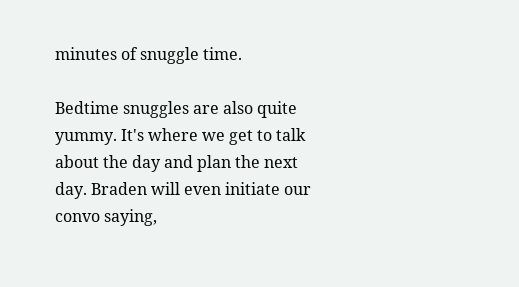minutes of snuggle time.

Bedtime snuggles are also quite yummy. It's where we get to talk about the day and plan the next day. Braden will even initiate our convo saying,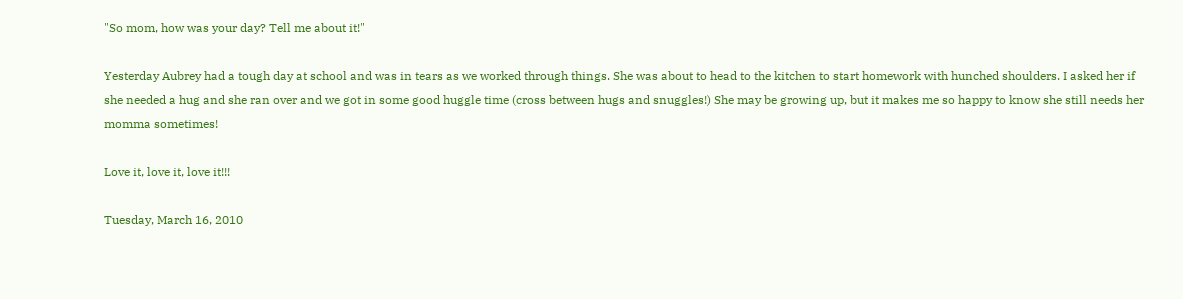"So mom, how was your day? Tell me about it!"

Yesterday Aubrey had a tough day at school and was in tears as we worked through things. She was about to head to the kitchen to start homework with hunched shoulders. I asked her if she needed a hug and she ran over and we got in some good huggle time (cross between hugs and snuggles!) She may be growing up, but it makes me so happy to know she still needs her momma sometimes!

Love it, love it, love it!!!

Tuesday, March 16, 2010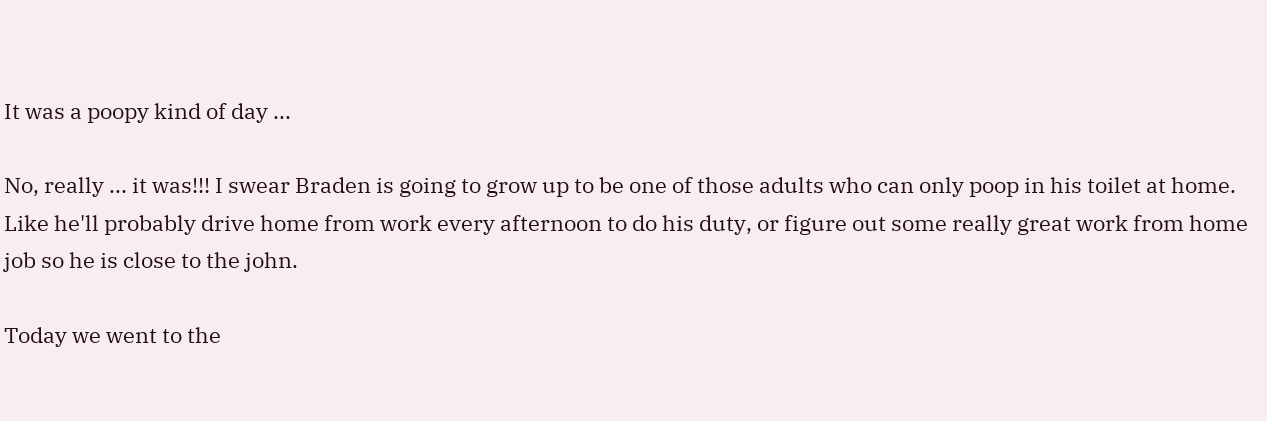It was a poopy kind of day ...

No, really ... it was!!! I swear Braden is going to grow up to be one of those adults who can only poop in his toilet at home. Like he'll probably drive home from work every afternoon to do his duty, or figure out some really great work from home job so he is close to the john.

Today we went to the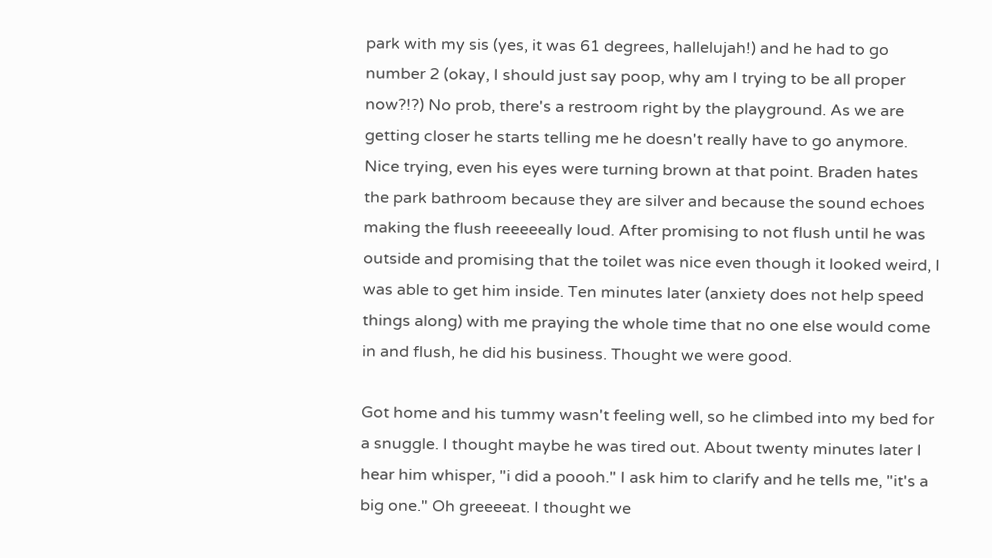park with my sis (yes, it was 61 degrees, hallelujah!) and he had to go number 2 (okay, I should just say poop, why am I trying to be all proper now?!?) No prob, there's a restroom right by the playground. As we are getting closer he starts telling me he doesn't really have to go anymore. Nice trying, even his eyes were turning brown at that point. Braden hates the park bathroom because they are silver and because the sound echoes making the flush reeeeeally loud. After promising to not flush until he was outside and promising that the toilet was nice even though it looked weird, I was able to get him inside. Ten minutes later (anxiety does not help speed things along) with me praying the whole time that no one else would come in and flush, he did his business. Thought we were good.

Got home and his tummy wasn't feeling well, so he climbed into my bed for a snuggle. I thought maybe he was tired out. About twenty minutes later I hear him whisper, "i did a poooh." I ask him to clarify and he tells me, "it's a big one." Oh greeeeat. I thought we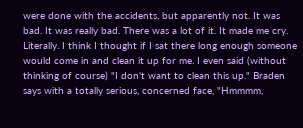were done with the accidents, but apparently not. It was bad. It was really bad. There was a lot of it. It made me cry. Literally. I think I thought if I sat there long enough someone would come in and clean it up for me. I even said (without thinking of course) "I don't want to clean this up." Braden says with a totally serious, concerned face, "Hmmmm,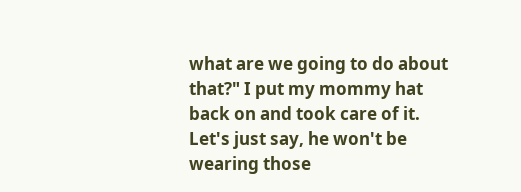what are we going to do about that?" I put my mommy hat back on and took care of it. Let's just say, he won't be wearing those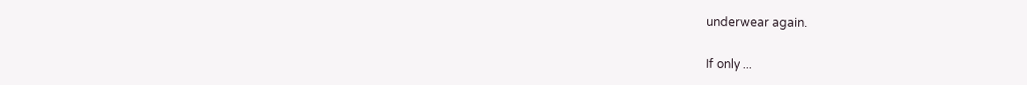underwear again.

If only ...